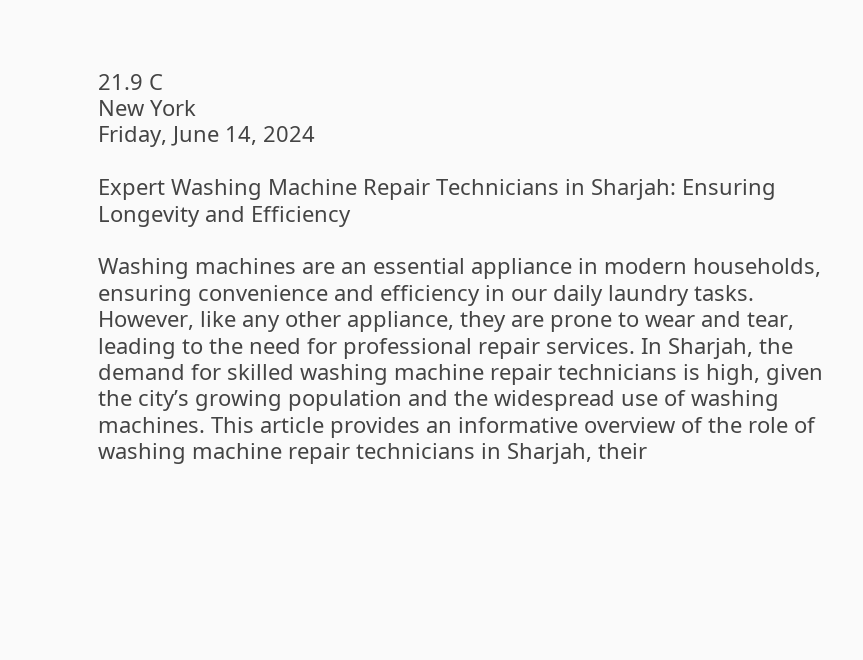21.9 C
New York
Friday, June 14, 2024

Expert Washing Machine Repair Technicians in Sharjah: Ensuring Longevity and Efficiency

Washing machines are an essential appliance in modern households, ensuring convenience and efficiency in our daily laundry tasks. However, like any other appliance, they are prone to wear and tear, leading to the need for professional repair services. In Sharjah, the demand for skilled washing machine repair technicians is high, given the city’s growing population and the widespread use of washing machines. This article provides an informative overview of the role of washing machine repair technicians in Sharjah, their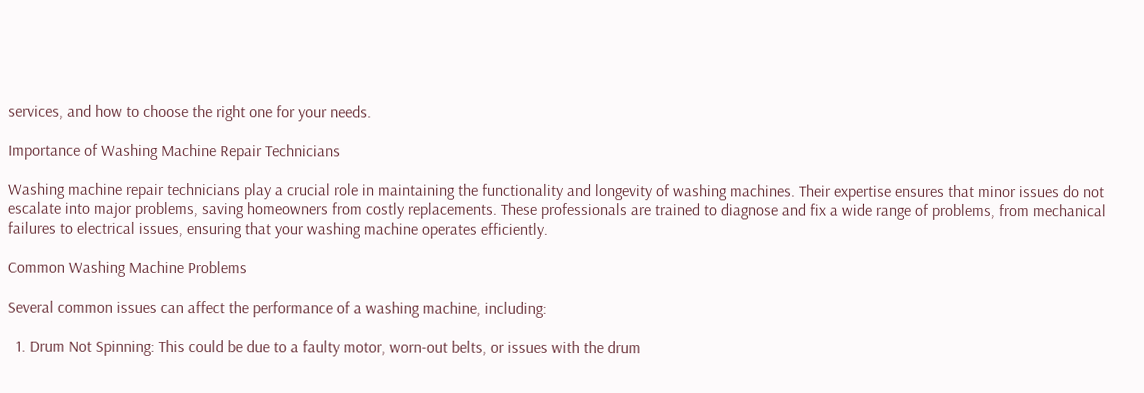services, and how to choose the right one for your needs.

Importance of Washing Machine Repair Technicians

Washing machine repair technicians play a crucial role in maintaining the functionality and longevity of washing machines. Their expertise ensures that minor issues do not escalate into major problems, saving homeowners from costly replacements. These professionals are trained to diagnose and fix a wide range of problems, from mechanical failures to electrical issues, ensuring that your washing machine operates efficiently.

Common Washing Machine Problems

Several common issues can affect the performance of a washing machine, including:

  1. Drum Not Spinning: This could be due to a faulty motor, worn-out belts, or issues with the drum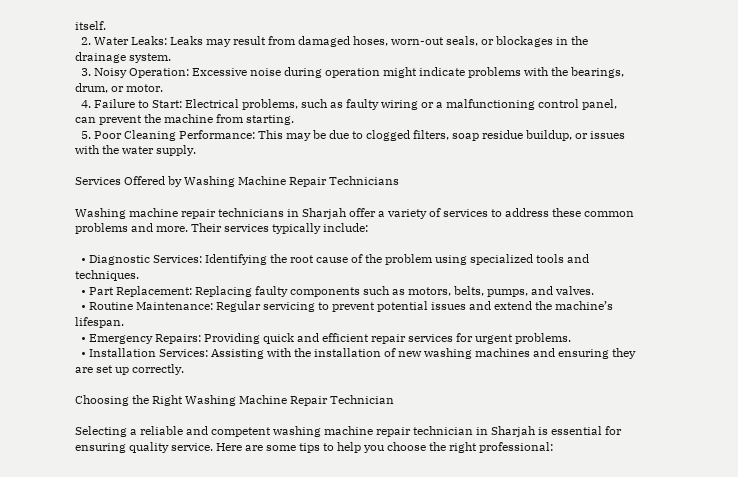itself.
  2. Water Leaks: Leaks may result from damaged hoses, worn-out seals, or blockages in the drainage system.
  3. Noisy Operation: Excessive noise during operation might indicate problems with the bearings, drum, or motor.
  4. Failure to Start: Electrical problems, such as faulty wiring or a malfunctioning control panel, can prevent the machine from starting.
  5. Poor Cleaning Performance: This may be due to clogged filters, soap residue buildup, or issues with the water supply.

Services Offered by Washing Machine Repair Technicians

Washing machine repair technicians in Sharjah offer a variety of services to address these common problems and more. Their services typically include:

  • Diagnostic Services: Identifying the root cause of the problem using specialized tools and techniques.
  • Part Replacement: Replacing faulty components such as motors, belts, pumps, and valves.
  • Routine Maintenance: Regular servicing to prevent potential issues and extend the machine’s lifespan.
  • Emergency Repairs: Providing quick and efficient repair services for urgent problems.
  • Installation Services: Assisting with the installation of new washing machines and ensuring they are set up correctly.

Choosing the Right Washing Machine Repair Technician

Selecting a reliable and competent washing machine repair technician in Sharjah is essential for ensuring quality service. Here are some tips to help you choose the right professional: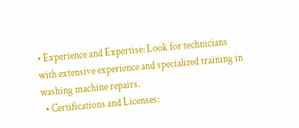• Experience and Expertise: Look for technicians with extensive experience and specialized training in washing machine repairs.
  • Certifications and Licenses: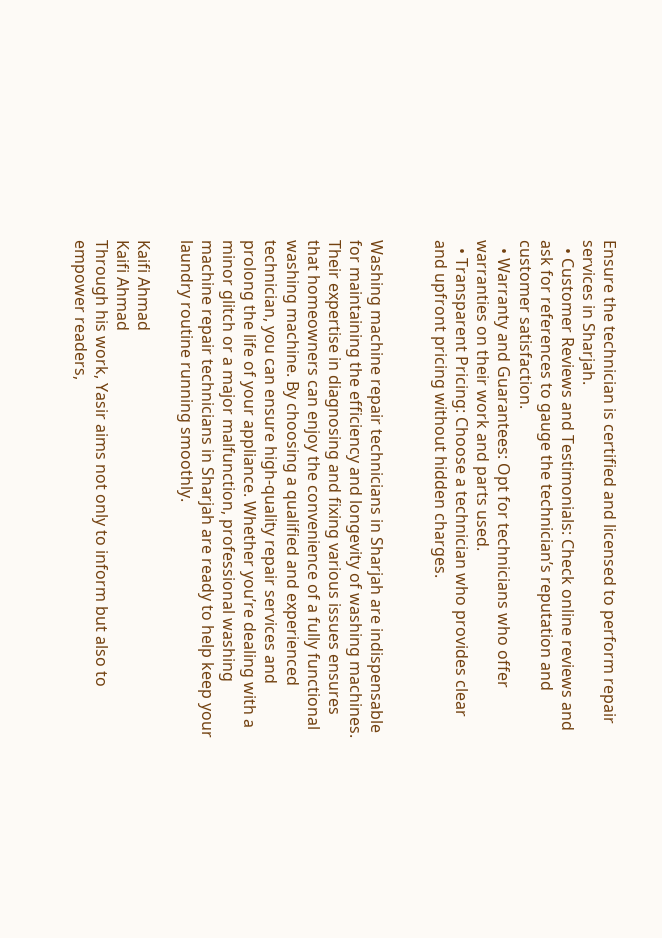Ensure the technician is certified and licensed to perform repair services in Sharjah.
  • Customer Reviews and Testimonials: Check online reviews and ask for references to gauge the technician’s reputation and customer satisfaction.
  • Warranty and Guarantees: Opt for technicians who offer warranties on their work and parts used.
  • Transparent Pricing: Choose a technician who provides clear and upfront pricing without hidden charges.


Washing machine repair technicians in Sharjah are indispensable for maintaining the efficiency and longevity of washing machines. Their expertise in diagnosing and fixing various issues ensures that homeowners can enjoy the convenience of a fully functional washing machine. By choosing a qualified and experienced technician, you can ensure high-quality repair services and prolong the life of your appliance. Whether you’re dealing with a minor glitch or a major malfunction, professional washing machine repair technicians in Sharjah are ready to help keep your laundry routine running smoothly.

Kaifi Ahmad
Kaifi Ahmad
Through his work, Yasir aims not only to inform but also to empower readers,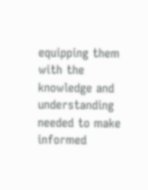equipping them with the knowledge and understanding needed to make informed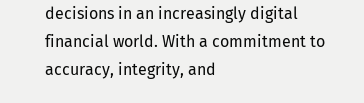decisions in an increasingly digital financial world. With a commitment to accuracy, integrity, and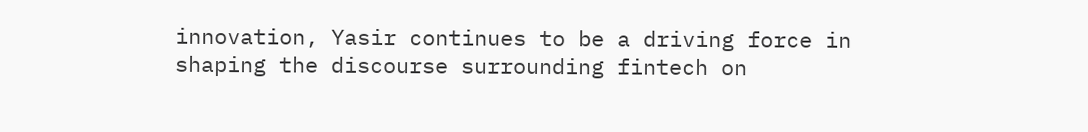innovation, Yasir continues to be a driving force in shaping the discourse surrounding fintech on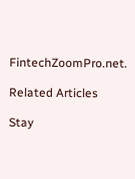FintechZoomPro.net.

Related Articles

Stay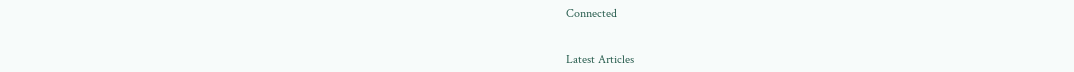Connected


Latest Articles